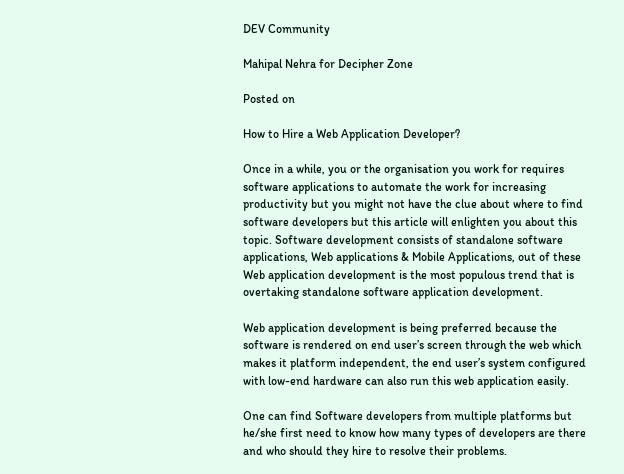DEV Community

Mahipal Nehra for Decipher Zone

Posted on

How to Hire a Web Application Developer?

Once in a while, you or the organisation you work for requires software applications to automate the work for increasing productivity but you might not have the clue about where to find software developers but this article will enlighten you about this topic. Software development consists of standalone software applications, Web applications & Mobile Applications, out of these Web application development is the most populous trend that is overtaking standalone software application development.

Web application development is being preferred because the software is rendered on end user’s screen through the web which makes it platform independent, the end user’s system configured with low-end hardware can also run this web application easily.

One can find Software developers from multiple platforms but he/she first need to know how many types of developers are there and who should they hire to resolve their problems.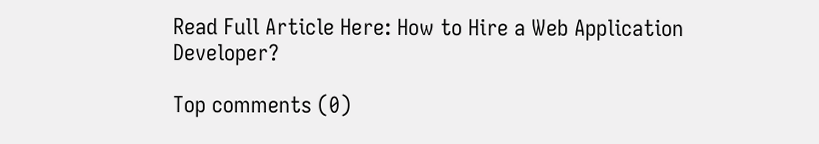Read Full Article Here: How to Hire a Web Application Developer?

Top comments (0)